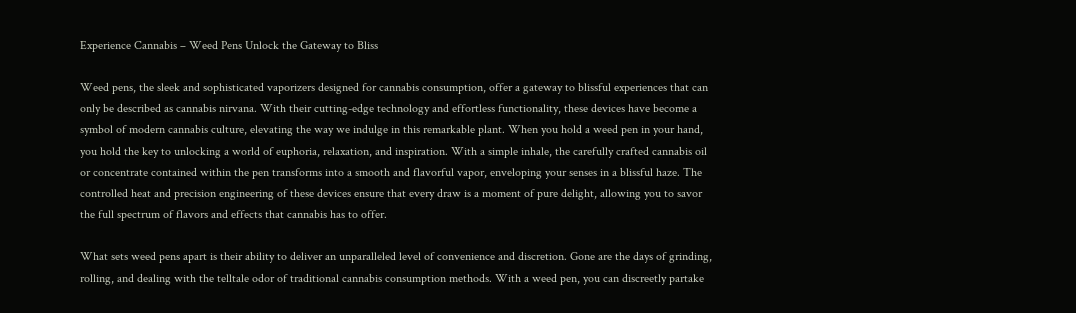Experience Cannabis – Weed Pens Unlock the Gateway to Bliss

Weed pens, the sleek and sophisticated vaporizers designed for cannabis consumption, offer a gateway to blissful experiences that can only be described as cannabis nirvana. With their cutting-edge technology and effortless functionality, these devices have become a symbol of modern cannabis culture, elevating the way we indulge in this remarkable plant. When you hold a weed pen in your hand, you hold the key to unlocking a world of euphoria, relaxation, and inspiration. With a simple inhale, the carefully crafted cannabis oil or concentrate contained within the pen transforms into a smooth and flavorful vapor, enveloping your senses in a blissful haze. The controlled heat and precision engineering of these devices ensure that every draw is a moment of pure delight, allowing you to savor the full spectrum of flavors and effects that cannabis has to offer.

What sets weed pens apart is their ability to deliver an unparalleled level of convenience and discretion. Gone are the days of grinding, rolling, and dealing with the telltale odor of traditional cannabis consumption methods. With a weed pen, you can discreetly partake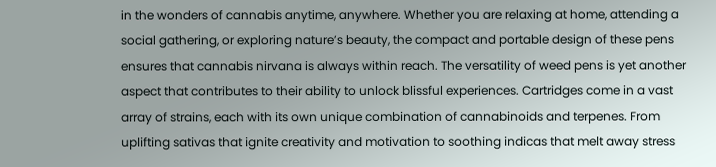in the wonders of cannabis anytime, anywhere. Whether you are relaxing at home, attending a social gathering, or exploring nature’s beauty, the compact and portable design of these pens ensures that cannabis nirvana is always within reach. The versatility of weed pens is yet another aspect that contributes to their ability to unlock blissful experiences. Cartridges come in a vast array of strains, each with its own unique combination of cannabinoids and terpenes. From uplifting sativas that ignite creativity and motivation to soothing indicas that melt away stress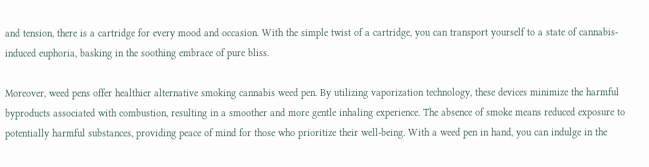and tension, there is a cartridge for every mood and occasion. With the simple twist of a cartridge, you can transport yourself to a state of cannabis-induced euphoria, basking in the soothing embrace of pure bliss.

Moreover, weed pens offer healthier alternative smoking cannabis weed pen. By utilizing vaporization technology, these devices minimize the harmful byproducts associated with combustion, resulting in a smoother and more gentle inhaling experience. The absence of smoke means reduced exposure to potentially harmful substances, providing peace of mind for those who prioritize their well-being. With a weed pen in hand, you can indulge in the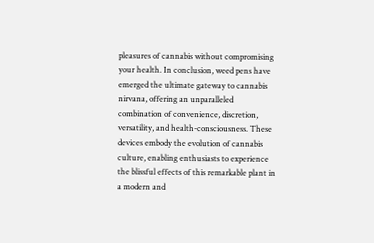pleasures of cannabis without compromising your health. In conclusion, weed pens have emerged the ultimate gateway to cannabis nirvana, offering an unparalleled combination of convenience, discretion, versatility, and health-consciousness. These devices embody the evolution of cannabis culture, enabling enthusiasts to experience the blissful effects of this remarkable plant in a modern and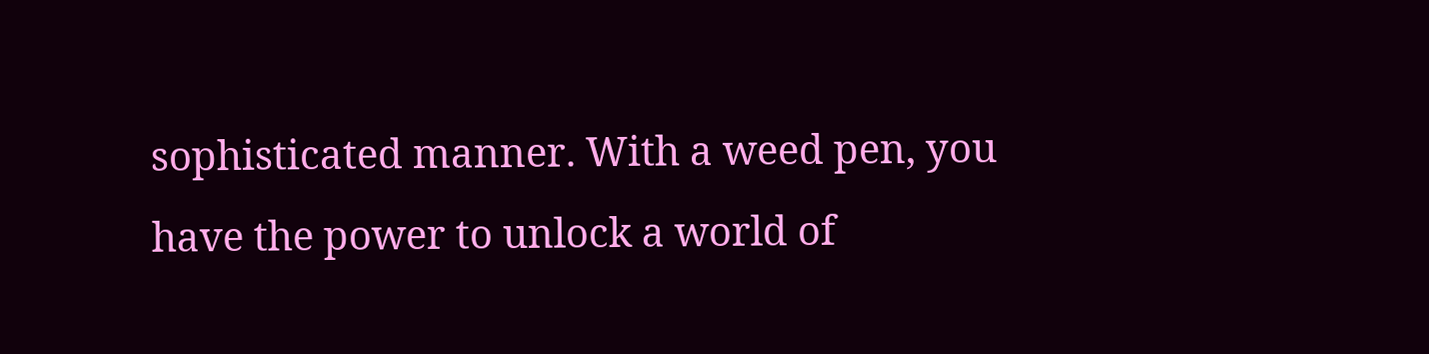sophisticated manner. With a weed pen, you have the power to unlock a world of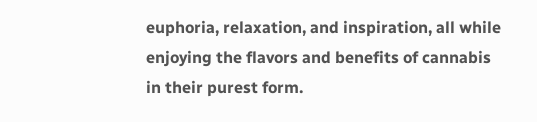euphoria, relaxation, and inspiration, all while enjoying the flavors and benefits of cannabis in their purest form.